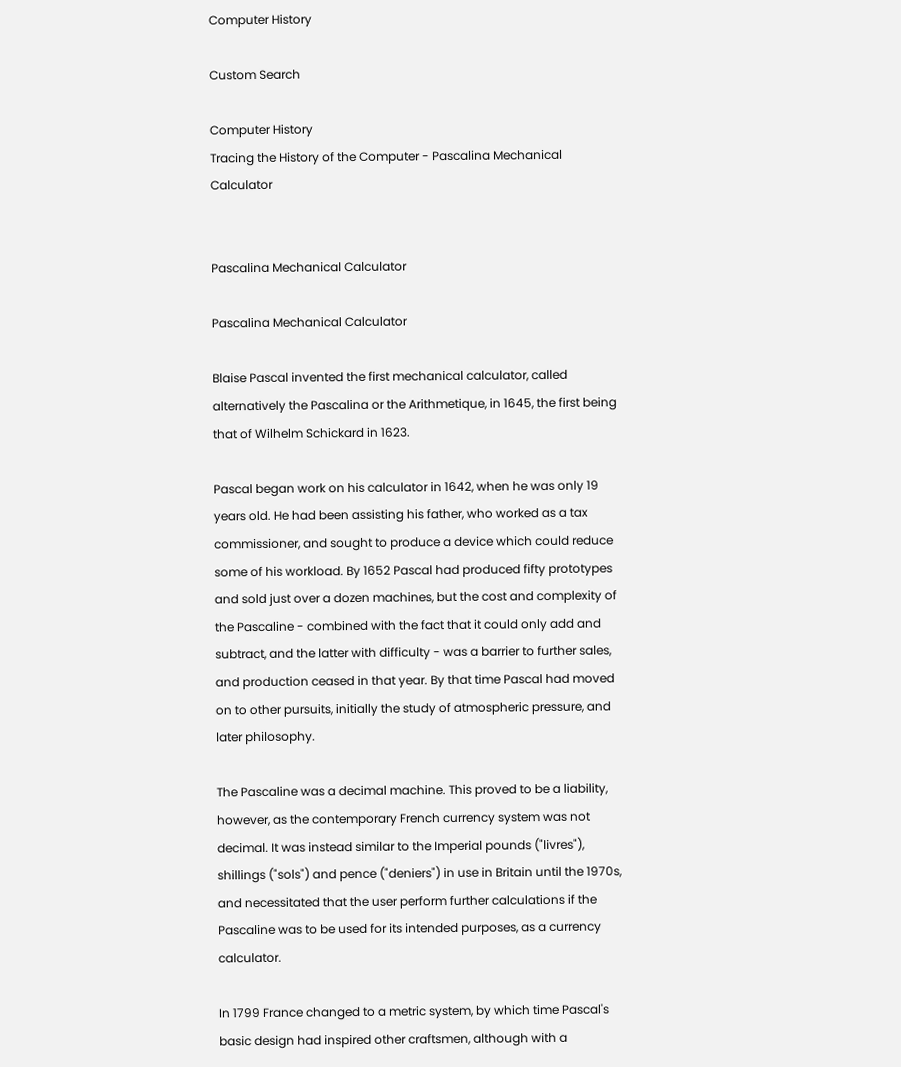Computer History

Custom Search

Computer History
Tracing the History of the Computer - Pascalina Mechanical Calculator


Pascalina Mechanical Calculator

Pascalina Mechanical Calculator

Blaise Pascal invented the first mechanical calculator, called alternatively the Pascalina or the Arithmetique, in 1645, the first being that of Wilhelm Schickard in 1623.

Pascal began work on his calculator in 1642, when he was only 19 years old. He had been assisting his father, who worked as a tax commissioner, and sought to produce a device which could reduce some of his workload. By 1652 Pascal had produced fifty prototypes and sold just over a dozen machines, but the cost and complexity of the Pascaline - combined with the fact that it could only add and subtract, and the latter with difficulty - was a barrier to further sales, and production ceased in that year. By that time Pascal had moved on to other pursuits, initially the study of atmospheric pressure, and later philosophy.

The Pascaline was a decimal machine. This proved to be a liability, however, as the contemporary French currency system was not decimal. It was instead similar to the Imperial pounds ("livres"), shillings ("sols") and pence ("deniers") in use in Britain until the 1970s, and necessitated that the user perform further calculations if the Pascaline was to be used for its intended purposes, as a currency calculator.

In 1799 France changed to a metric system, by which time Pascal's basic design had inspired other craftsmen, although with a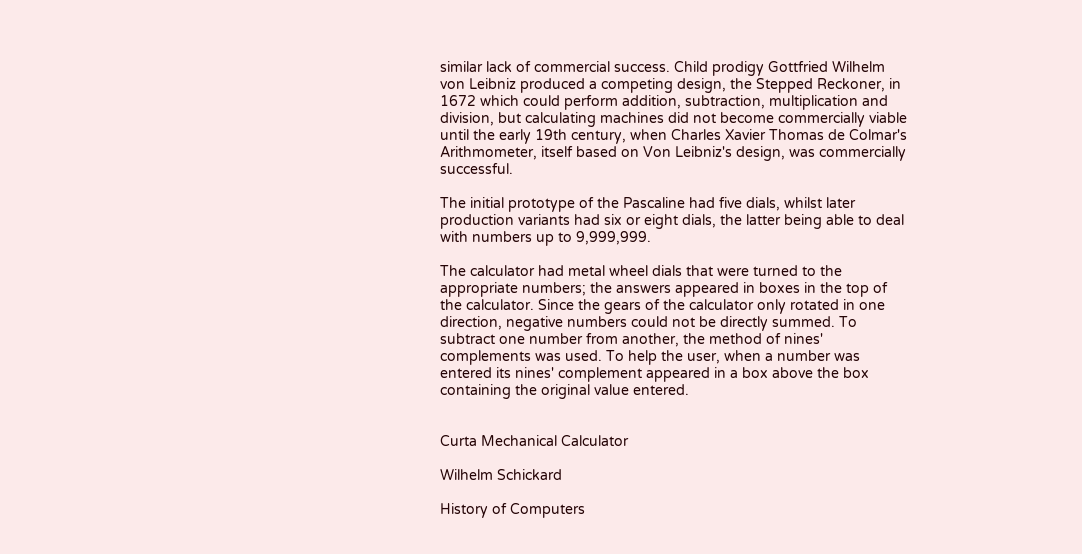similar lack of commercial success. Child prodigy Gottfried Wilhelm von Leibniz produced a competing design, the Stepped Reckoner, in 1672 which could perform addition, subtraction, multiplication and division, but calculating machines did not become commercially viable until the early 19th century, when Charles Xavier Thomas de Colmar's Arithmometer, itself based on Von Leibniz's design, was commercially successful.

The initial prototype of the Pascaline had five dials, whilst later production variants had six or eight dials, the latter being able to deal with numbers up to 9,999,999.

The calculator had metal wheel dials that were turned to the appropriate numbers; the answers appeared in boxes in the top of the calculator. Since the gears of the calculator only rotated in one direction, negative numbers could not be directly summed. To subtract one number from another, the method of nines' complements was used. To help the user, when a number was entered its nines' complement appeared in a box above the box containing the original value entered.


Curta Mechanical Calculator

Wilhelm Schickard

History of Computers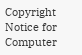Copyright Notice for Computer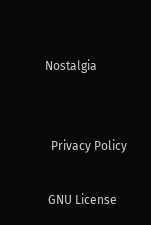Nostalgia


  Privacy Policy

 GNU License